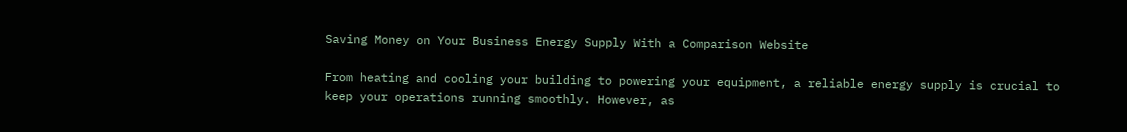Saving Money on Your Business Energy Supply With a Comparison Website

From heating and cooling your building to powering your equipment, a reliable energy supply is crucial to keep your operations running smoothly. However, as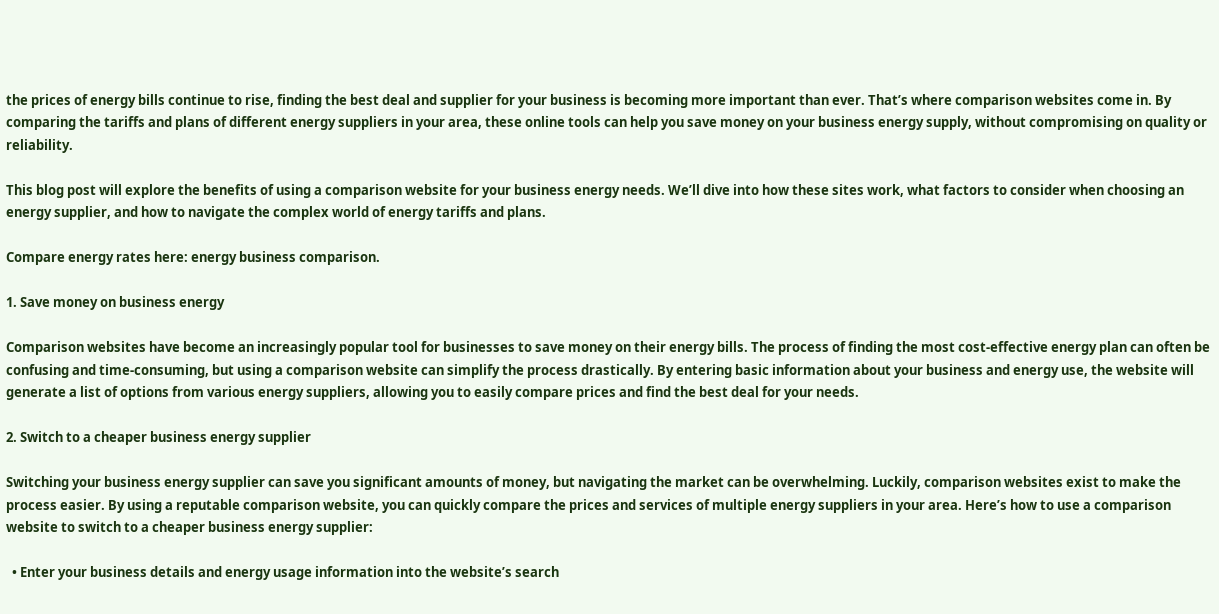the prices of energy bills continue to rise, finding the best deal and supplier for your business is becoming more important than ever. That’s where comparison websites come in. By comparing the tariffs and plans of different energy suppliers in your area, these online tools can help you save money on your business energy supply, without compromising on quality or reliability.

This blog post will explore the benefits of using a comparison website for your business energy needs. We’ll dive into how these sites work, what factors to consider when choosing an energy supplier, and how to navigate the complex world of energy tariffs and plans.

Compare energy rates here: energy business comparison.

1. Save money on business energy

Comparison websites have become an increasingly popular tool for businesses to save money on their energy bills. The process of finding the most cost-effective energy plan can often be confusing and time-consuming, but using a comparison website can simplify the process drastically. By entering basic information about your business and energy use, the website will generate a list of options from various energy suppliers, allowing you to easily compare prices and find the best deal for your needs.

2. Switch to a cheaper business energy supplier

Switching your business energy supplier can save you significant amounts of money, but navigating the market can be overwhelming. Luckily, comparison websites exist to make the process easier. By using a reputable comparison website, you can quickly compare the prices and services of multiple energy suppliers in your area. Here’s how to use a comparison website to switch to a cheaper business energy supplier:

  • Enter your business details and energy usage information into the website’s search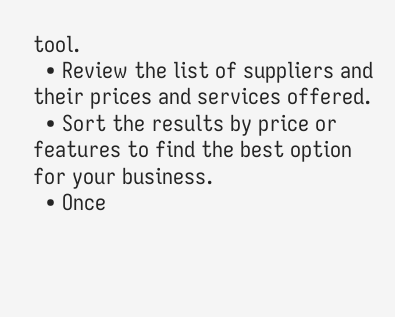tool.
  • Review the list of suppliers and their prices and services offered.
  • Sort the results by price or features to find the best option for your business.
  • Once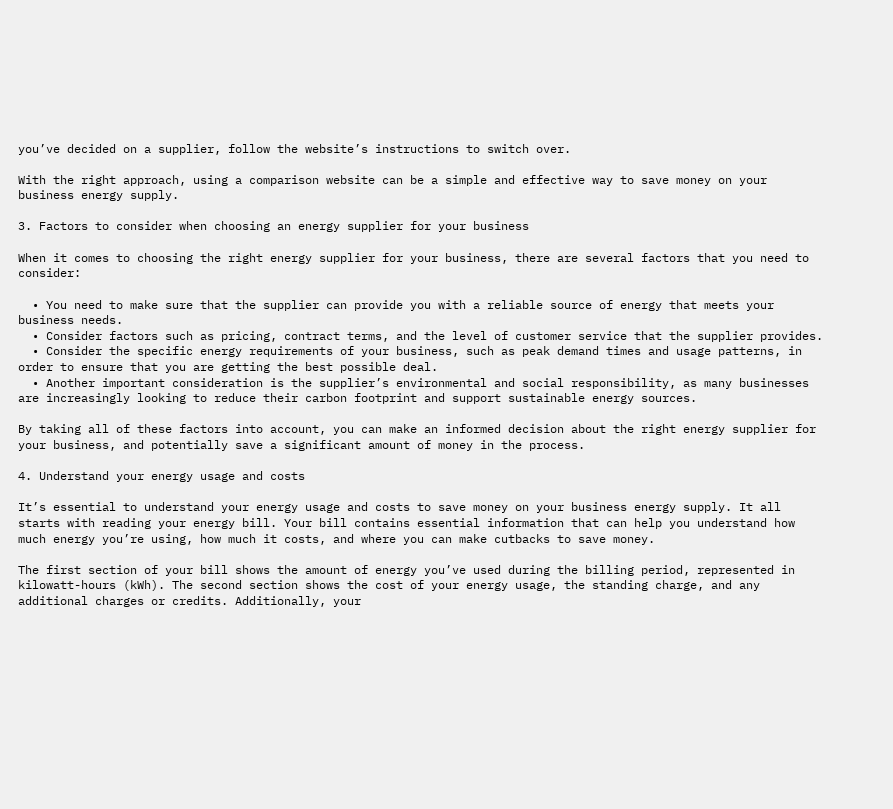you’ve decided on a supplier, follow the website’s instructions to switch over.

With the right approach, using a comparison website can be a simple and effective way to save money on your business energy supply.

3. Factors to consider when choosing an energy supplier for your business

When it comes to choosing the right energy supplier for your business, there are several factors that you need to consider:

  • You need to make sure that the supplier can provide you with a reliable source of energy that meets your business needs.
  • Consider factors such as pricing, contract terms, and the level of customer service that the supplier provides.
  • Consider the specific energy requirements of your business, such as peak demand times and usage patterns, in order to ensure that you are getting the best possible deal.
  • Another important consideration is the supplier’s environmental and social responsibility, as many businesses are increasingly looking to reduce their carbon footprint and support sustainable energy sources.

By taking all of these factors into account, you can make an informed decision about the right energy supplier for your business, and potentially save a significant amount of money in the process.

4. Understand your energy usage and costs

It’s essential to understand your energy usage and costs to save money on your business energy supply. It all starts with reading your energy bill. Your bill contains essential information that can help you understand how much energy you’re using, how much it costs, and where you can make cutbacks to save money.

The first section of your bill shows the amount of energy you’ve used during the billing period, represented in kilowatt-hours (kWh). The second section shows the cost of your energy usage, the standing charge, and any additional charges or credits. Additionally, your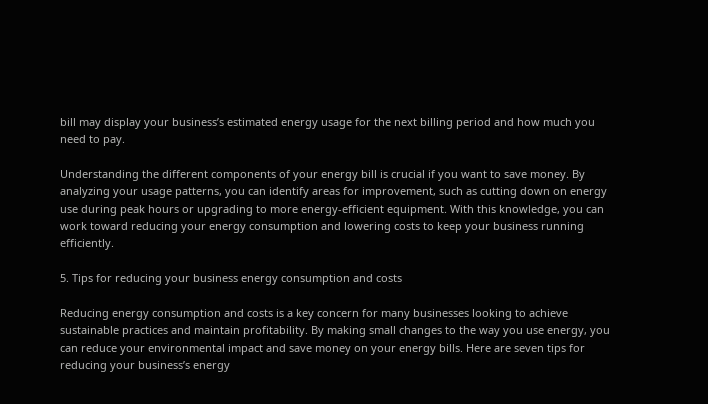bill may display your business’s estimated energy usage for the next billing period and how much you need to pay.

Understanding the different components of your energy bill is crucial if you want to save money. By analyzing your usage patterns, you can identify areas for improvement, such as cutting down on energy use during peak hours or upgrading to more energy-efficient equipment. With this knowledge, you can work toward reducing your energy consumption and lowering costs to keep your business running efficiently.

5. Tips for reducing your business energy consumption and costs

Reducing energy consumption and costs is a key concern for many businesses looking to achieve sustainable practices and maintain profitability. By making small changes to the way you use energy, you can reduce your environmental impact and save money on your energy bills. Here are seven tips for reducing your business’s energy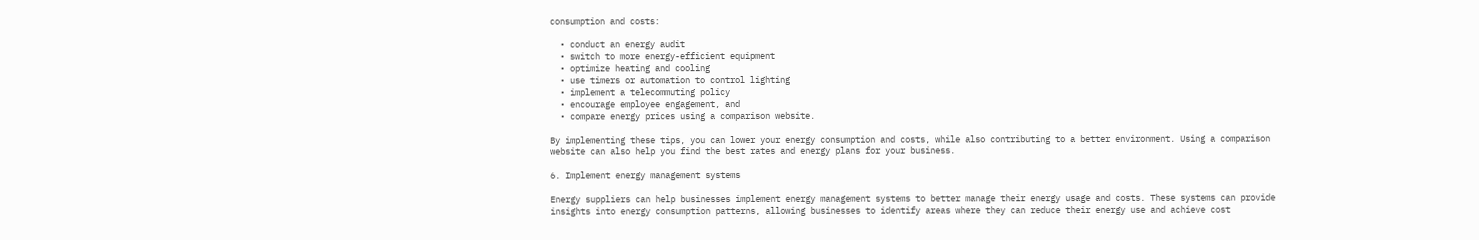consumption and costs:

  • conduct an energy audit
  • switch to more energy-efficient equipment
  • optimize heating and cooling
  • use timers or automation to control lighting
  • implement a telecommuting policy
  • encourage employee engagement, and
  • compare energy prices using a comparison website.

By implementing these tips, you can lower your energy consumption and costs, while also contributing to a better environment. Using a comparison website can also help you find the best rates and energy plans for your business.

6. Implement energy management systems

Energy suppliers can help businesses implement energy management systems to better manage their energy usage and costs. These systems can provide insights into energy consumption patterns, allowing businesses to identify areas where they can reduce their energy use and achieve cost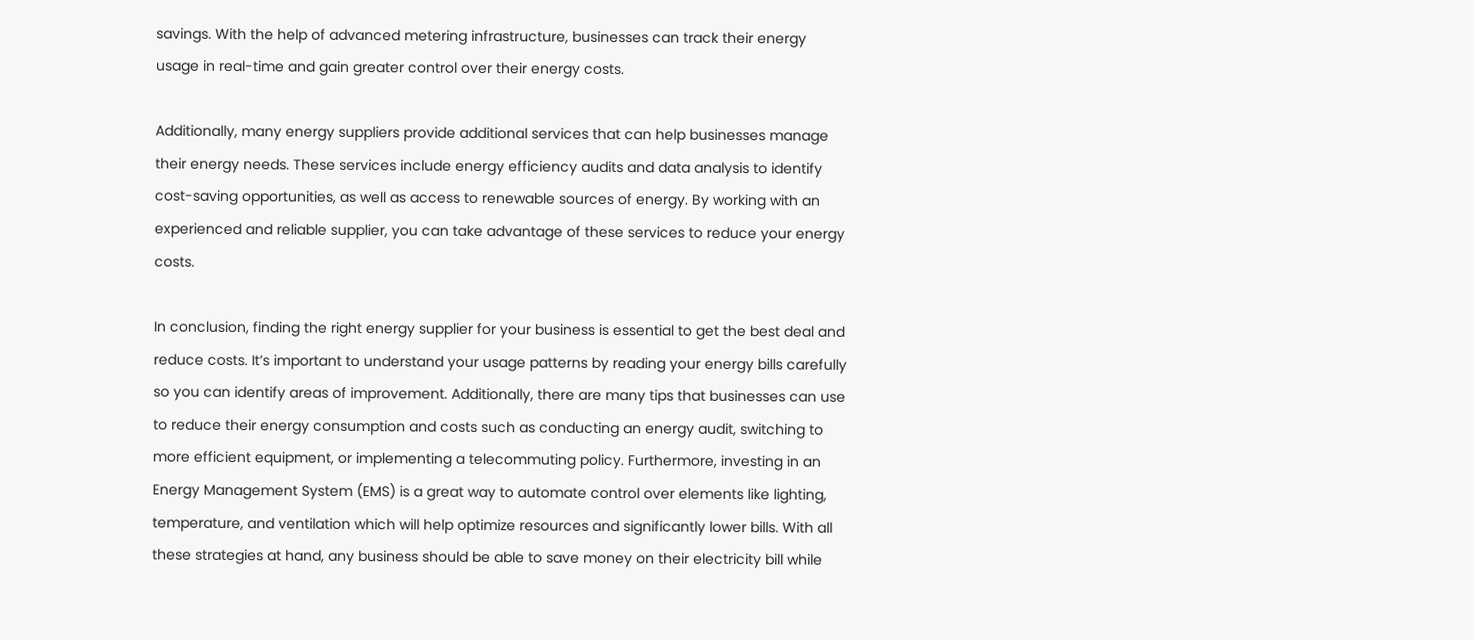savings. With the help of advanced metering infrastructure, businesses can track their energy usage in real-time and gain greater control over their energy costs.

Additionally, many energy suppliers provide additional services that can help businesses manage their energy needs. These services include energy efficiency audits and data analysis to identify cost-saving opportunities, as well as access to renewable sources of energy. By working with an experienced and reliable supplier, you can take advantage of these services to reduce your energy costs.

In conclusion, finding the right energy supplier for your business is essential to get the best deal and reduce costs. It’s important to understand your usage patterns by reading your energy bills carefully so you can identify areas of improvement. Additionally, there are many tips that businesses can use to reduce their energy consumption and costs such as conducting an energy audit, switching to more efficient equipment, or implementing a telecommuting policy. Furthermore, investing in an Energy Management System (EMS) is a great way to automate control over elements like lighting, temperature, and ventilation which will help optimize resources and significantly lower bills. With all these strategies at hand, any business should be able to save money on their electricity bill while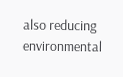also reducing environmental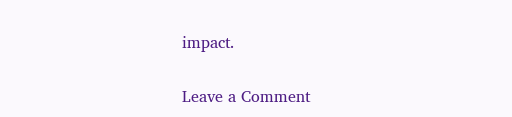impact.


Leave a Comment